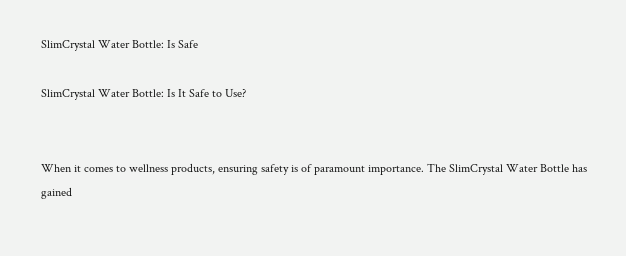SlimCrystal Water Bottle: Is Safe

SlimCrystal Water Bottle: Is It Safe to Use?


When it comes to wellness products, ensuring safety is of paramount importance. The SlimCrystal Water Bottle has gained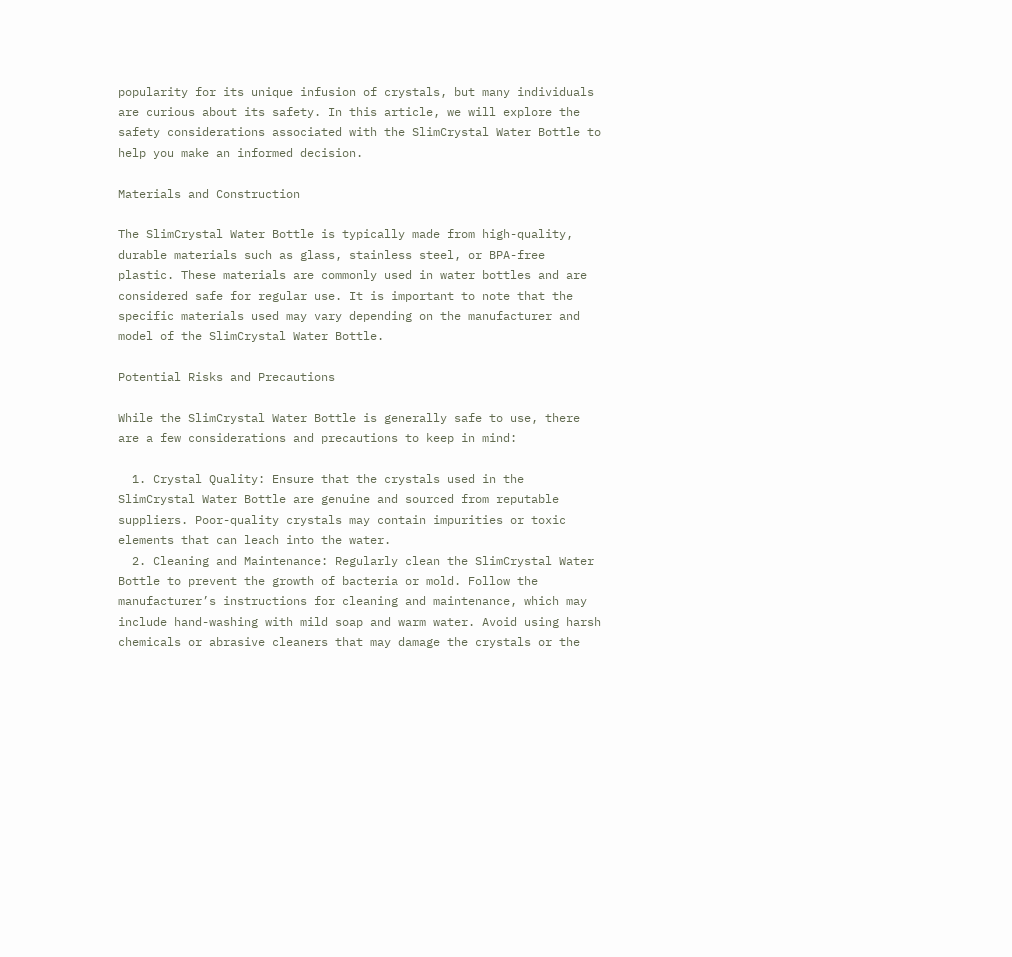popularity for its unique infusion of crystals, but many individuals are curious about its safety. In this article, we will explore the safety considerations associated with the SlimCrystal Water Bottle to help you make an informed decision.

Materials and Construction

The SlimCrystal Water Bottle is typically made from high-quality, durable materials such as glass, stainless steel, or BPA-free plastic. These materials are commonly used in water bottles and are considered safe for regular use. It is important to note that the specific materials used may vary depending on the manufacturer and model of the SlimCrystal Water Bottle.

Potential Risks and Precautions

While the SlimCrystal Water Bottle is generally safe to use, there are a few considerations and precautions to keep in mind:

  1. Crystal Quality: Ensure that the crystals used in the SlimCrystal Water Bottle are genuine and sourced from reputable suppliers. Poor-quality crystals may contain impurities or toxic elements that can leach into the water.
  2. Cleaning and Maintenance: Regularly clean the SlimCrystal Water Bottle to prevent the growth of bacteria or mold. Follow the manufacturer’s instructions for cleaning and maintenance, which may include hand-washing with mild soap and warm water. Avoid using harsh chemicals or abrasive cleaners that may damage the crystals or the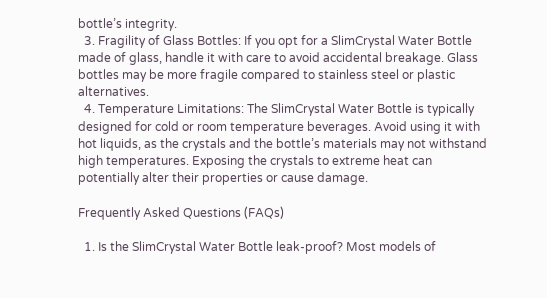bottle’s integrity.
  3. Fragility of Glass Bottles: If you opt for a SlimCrystal Water Bottle made of glass, handle it with care to avoid accidental breakage. Glass bottles may be more fragile compared to stainless steel or plastic alternatives.
  4. Temperature Limitations: The SlimCrystal Water Bottle is typically designed for cold or room temperature beverages. Avoid using it with hot liquids, as the crystals and the bottle’s materials may not withstand high temperatures. Exposing the crystals to extreme heat can potentially alter their properties or cause damage.

Frequently Asked Questions (FAQs)

  1. Is the SlimCrystal Water Bottle leak-proof? Most models of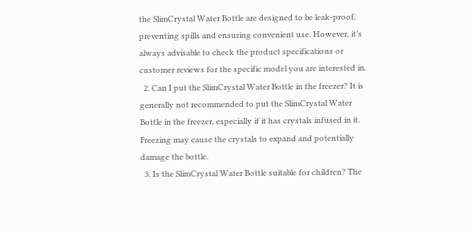the SlimCrystal Water Bottle are designed to be leak-proof, preventing spills and ensuring convenient use. However, it’s always advisable to check the product specifications or customer reviews for the specific model you are interested in.
  2. Can I put the SlimCrystal Water Bottle in the freezer? It is generally not recommended to put the SlimCrystal Water Bottle in the freezer, especially if it has crystals infused in it. Freezing may cause the crystals to expand and potentially damage the bottle.
  3. Is the SlimCrystal Water Bottle suitable for children? The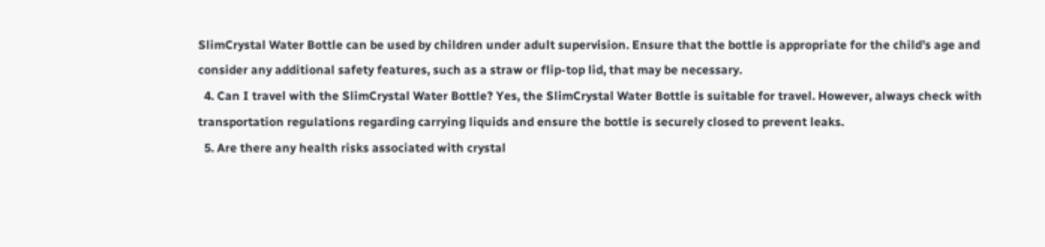SlimCrystal Water Bottle can be used by children under adult supervision. Ensure that the bottle is appropriate for the child’s age and consider any additional safety features, such as a straw or flip-top lid, that may be necessary.
  4. Can I travel with the SlimCrystal Water Bottle? Yes, the SlimCrystal Water Bottle is suitable for travel. However, always check with transportation regulations regarding carrying liquids and ensure the bottle is securely closed to prevent leaks.
  5. Are there any health risks associated with crystal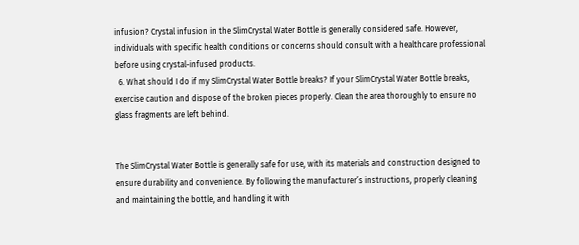infusion? Crystal infusion in the SlimCrystal Water Bottle is generally considered safe. However, individuals with specific health conditions or concerns should consult with a healthcare professional before using crystal-infused products.
  6. What should I do if my SlimCrystal Water Bottle breaks? If your SlimCrystal Water Bottle breaks, exercise caution and dispose of the broken pieces properly. Clean the area thoroughly to ensure no glass fragments are left behind.


The SlimCrystal Water Bottle is generally safe for use, with its materials and construction designed to ensure durability and convenience. By following the manufacturer’s instructions, properly cleaning and maintaining the bottle, and handling it with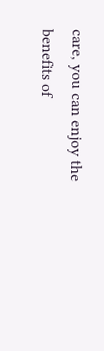care, you can enjoy the benefits of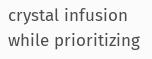crystal infusion while prioritizing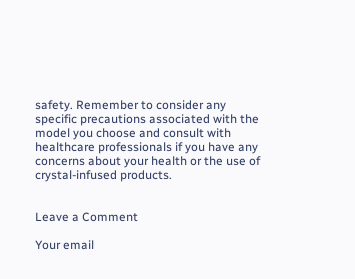safety. Remember to consider any specific precautions associated with the model you choose and consult with healthcare professionals if you have any concerns about your health or the use of crystal-infused products.


Leave a Comment

Your email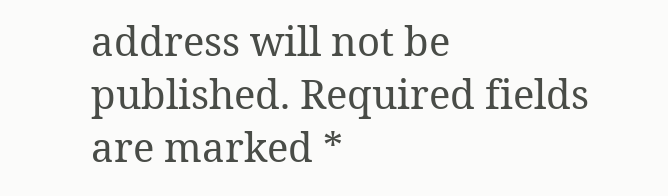address will not be published. Required fields are marked *